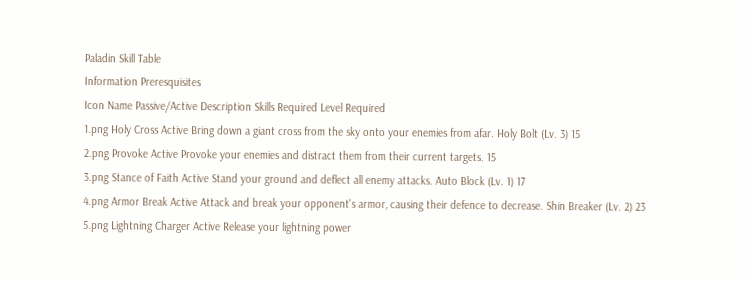Paladin Skill Table
Information Preresquisites
Icon Name Passive/Active Description Skills Required Level Required
1.png Holy Cross Active Bring down a giant cross from the sky onto your enemies from afar. Holy Bolt (Lv. 3) 15
2.png Provoke Active Provoke your enemies and distract them from their current targets. 15
3.png Stance of Faith Active Stand your ground and deflect all enemy attacks. Auto Block (Lv. 1) 17
4.png Armor Break Active Attack and break your opponent's armor, causing their defence to decrease. Shin Breaker (Lv. 2) 23
5.png Lightning Charger Active Release your lightning power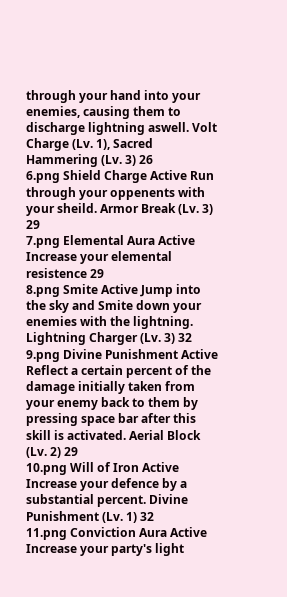through your hand into your enemies, causing them to discharge lightning aswell. Volt Charge (Lv. 1), Sacred Hammering (Lv. 3) 26
6.png Shield Charge Active Run through your oppenents with your sheild. Armor Break (Lv. 3) 29
7.png Elemental Aura Active Increase your elemental resistence 29
8.png Smite Active Jump into the sky and Smite down your enemies with the lightning. Lightning Charger (Lv. 3) 32
9.png Divine Punishment Active Reflect a certain percent of the damage initially taken from your enemy back to them by pressing space bar after this skill is activated. Aerial Block (Lv. 2) 29
10.png Will of Iron Active Increase your defence by a substantial percent. Divine Punishment (Lv. 1) 32
11.png Conviction Aura Active Increase your party's light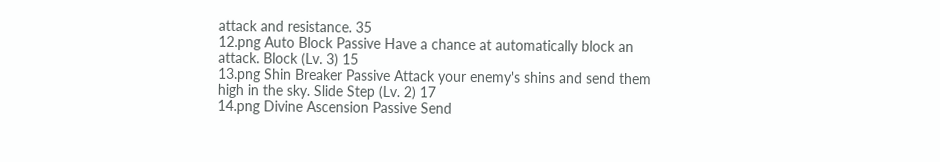attack and resistance. 35
12.png Auto Block Passive Have a chance at automatically block an attack. Block (Lv. 3) 15
13.png Shin Breaker Passive Attack your enemy's shins and send them high in the sky. Slide Step (Lv. 2) 17
14.png Divine Ascension Passive Send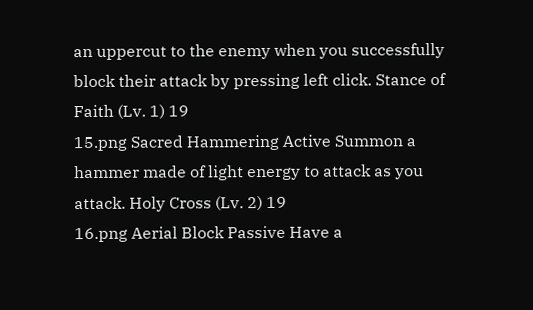an uppercut to the enemy when you successfully block their attack by pressing left click. Stance of Faith (Lv. 1) 19
15.png Sacred Hammering Active Summon a hammer made of light energy to attack as you attack. Holy Cross (Lv. 2) 19
16.png Aerial Block Passive Have a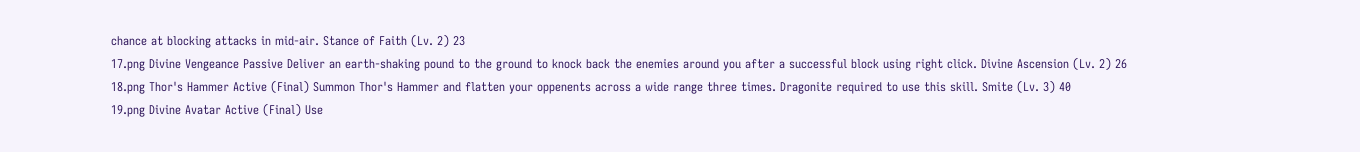chance at blocking attacks in mid-air. Stance of Faith (Lv. 2) 23
17.png Divine Vengeance Passive Deliver an earth-shaking pound to the ground to knock back the enemies around you after a successful block using right click. Divine Ascension (Lv. 2) 26
18.png Thor's Hammer Active (Final) Summon Thor's Hammer and flatten your oppenents across a wide range three times. Dragonite required to use this skill. Smite (Lv. 3) 40
19.png Divine Avatar Active (Final) Use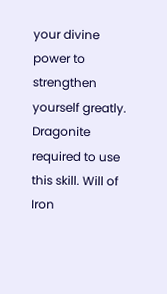your divine power to strengthen yourself greatly. Dragonite required to use this skill. Will of Iron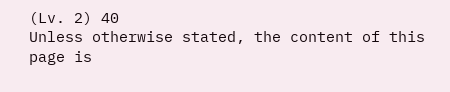(Lv. 2) 40
Unless otherwise stated, the content of this page is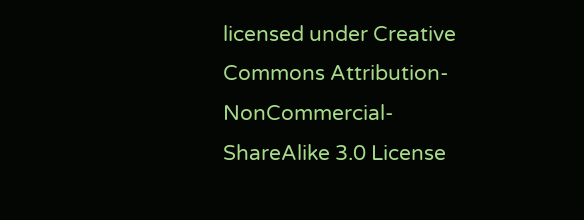licensed under Creative Commons Attribution-NonCommercial-ShareAlike 3.0 License